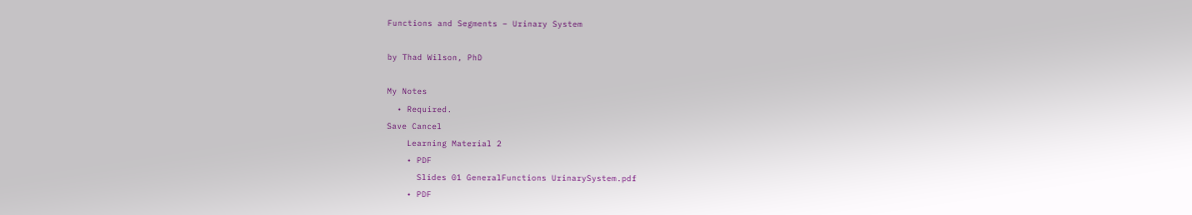Functions and Segments – Urinary System

by Thad Wilson, PhD

My Notes
  • Required.
Save Cancel
    Learning Material 2
    • PDF
      Slides 01 GeneralFunctions UrinarySystem.pdf
    • PDF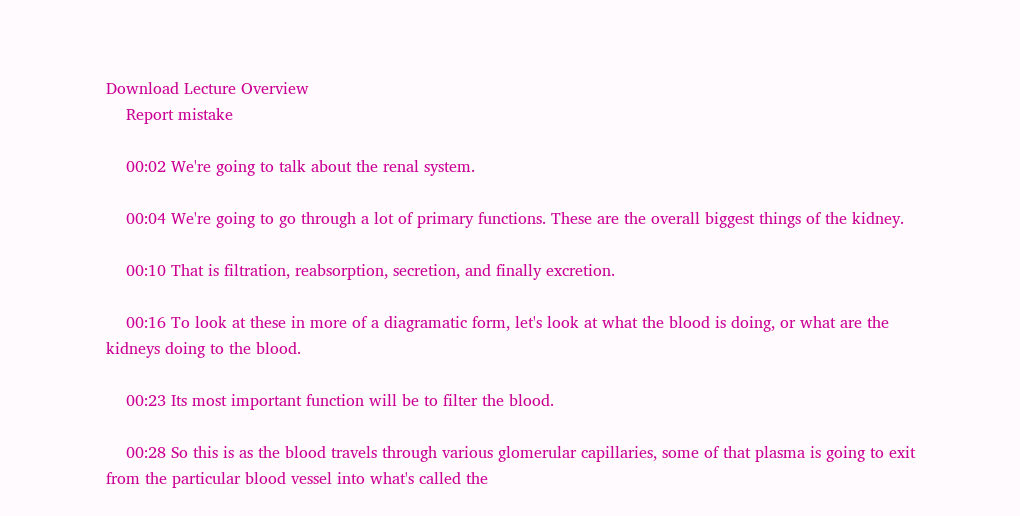Download Lecture Overview
    Report mistake

    00:02 We're going to talk about the renal system.

    00:04 We're going to go through a lot of primary functions. These are the overall biggest things of the kidney.

    00:10 That is filtration, reabsorption, secretion, and finally excretion.

    00:16 To look at these in more of a diagramatic form, let's look at what the blood is doing, or what are the kidneys doing to the blood.

    00:23 Its most important function will be to filter the blood.

    00:28 So this is as the blood travels through various glomerular capillaries, some of that plasma is going to exit from the particular blood vessel into what's called the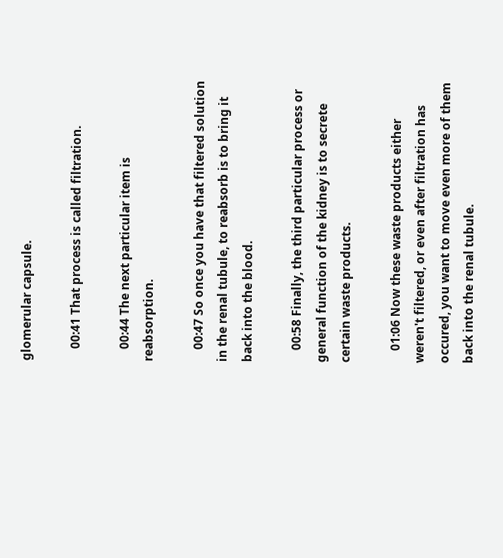glomerular capsule.

    00:41 That process is called filtration.

    00:44 The next particular item is reabsorption.

    00:47 So once you have that filtered solution in the renal tubule, to reabsorb is to bring it back into the blood.

    00:58 Finally, the third particular process or general function of the kidney is to secrete certain waste products.

    01:06 Now these waste products either weren't filtered, or even after filtration has occured, you want to move even more of them back into the renal tubule.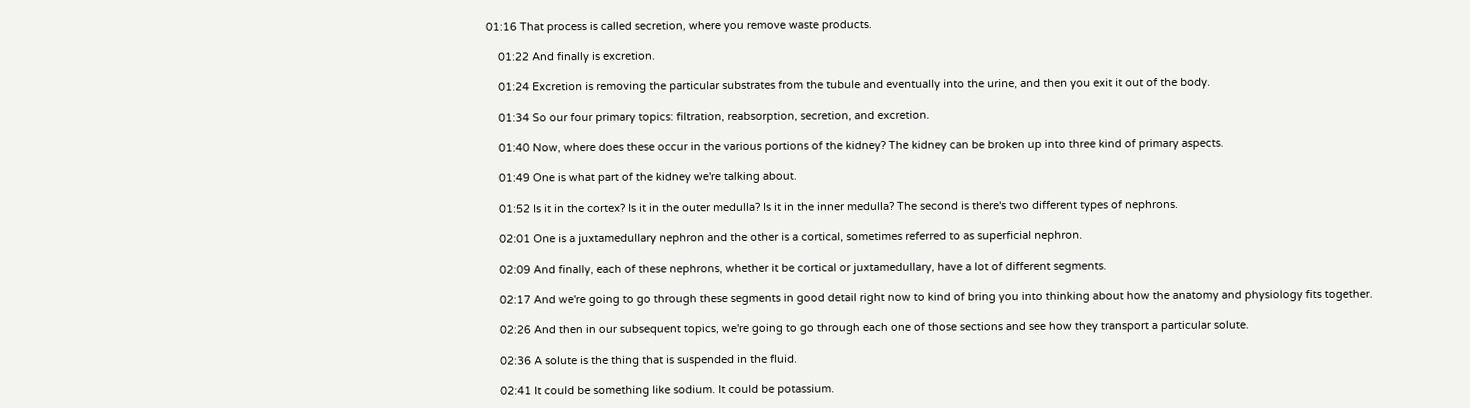01:16 That process is called secretion, where you remove waste products.

    01:22 And finally is excretion.

    01:24 Excretion is removing the particular substrates from the tubule and eventually into the urine, and then you exit it out of the body.

    01:34 So our four primary topics: filtration, reabsorption, secretion, and excretion.

    01:40 Now, where does these occur in the various portions of the kidney? The kidney can be broken up into three kind of primary aspects.

    01:49 One is what part of the kidney we're talking about.

    01:52 Is it in the cortex? Is it in the outer medulla? Is it in the inner medulla? The second is there's two different types of nephrons.

    02:01 One is a juxtamedullary nephron and the other is a cortical, sometimes referred to as superficial nephron.

    02:09 And finally, each of these nephrons, whether it be cortical or juxtamedullary, have a lot of different segments.

    02:17 And we're going to go through these segments in good detail right now to kind of bring you into thinking about how the anatomy and physiology fits together.

    02:26 And then in our subsequent topics, we're going to go through each one of those sections and see how they transport a particular solute.

    02:36 A solute is the thing that is suspended in the fluid.

    02:41 It could be something like sodium. It could be potassium.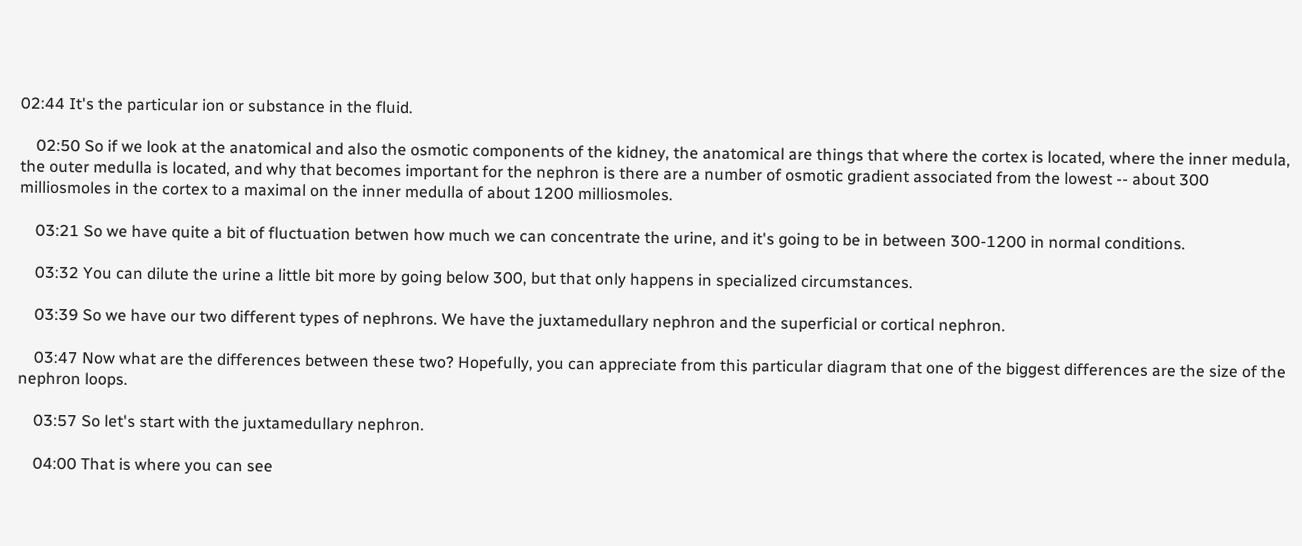02:44 It's the particular ion or substance in the fluid.

    02:50 So if we look at the anatomical and also the osmotic components of the kidney, the anatomical are things that where the cortex is located, where the inner medula, the outer medulla is located, and why that becomes important for the nephron is there are a number of osmotic gradient associated from the lowest -- about 300 milliosmoles in the cortex to a maximal on the inner medulla of about 1200 milliosmoles.

    03:21 So we have quite a bit of fluctuation betwen how much we can concentrate the urine, and it's going to be in between 300-1200 in normal conditions.

    03:32 You can dilute the urine a little bit more by going below 300, but that only happens in specialized circumstances.

    03:39 So we have our two different types of nephrons. We have the juxtamedullary nephron and the superficial or cortical nephron.

    03:47 Now what are the differences between these two? Hopefully, you can appreciate from this particular diagram that one of the biggest differences are the size of the nephron loops.

    03:57 So let's start with the juxtamedullary nephron.

    04:00 That is where you can see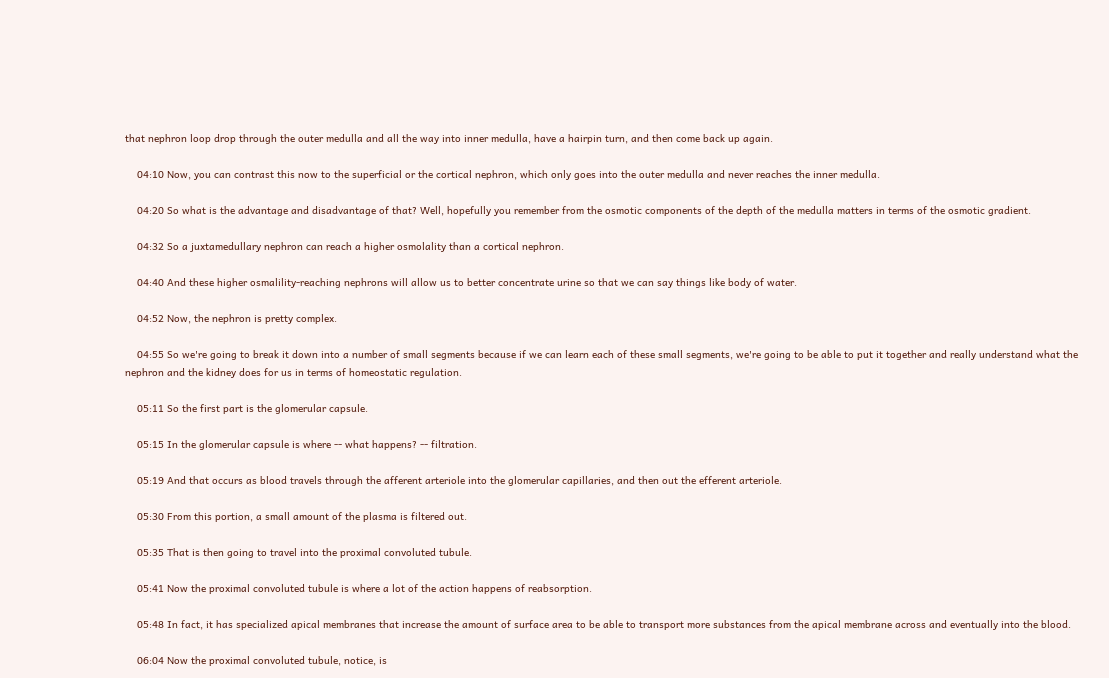that nephron loop drop through the outer medulla and all the way into inner medulla, have a hairpin turn, and then come back up again.

    04:10 Now, you can contrast this now to the superficial or the cortical nephron, which only goes into the outer medulla and never reaches the inner medulla.

    04:20 So what is the advantage and disadvantage of that? Well, hopefully you remember from the osmotic components of the depth of the medulla matters in terms of the osmotic gradient.

    04:32 So a juxtamedullary nephron can reach a higher osmolality than a cortical nephron.

    04:40 And these higher osmalility-reaching nephrons will allow us to better concentrate urine so that we can say things like body of water.

    04:52 Now, the nephron is pretty complex.

    04:55 So we're going to break it down into a number of small segments because if we can learn each of these small segments, we're going to be able to put it together and really understand what the nephron and the kidney does for us in terms of homeostatic regulation.

    05:11 So the first part is the glomerular capsule.

    05:15 In the glomerular capsule is where -- what happens? -- filtration.

    05:19 And that occurs as blood travels through the afferent arteriole into the glomerular capillaries, and then out the efferent arteriole.

    05:30 From this portion, a small amount of the plasma is filtered out.

    05:35 That is then going to travel into the proximal convoluted tubule.

    05:41 Now the proximal convoluted tubule is where a lot of the action happens of reabsorption.

    05:48 In fact, it has specialized apical membranes that increase the amount of surface area to be able to transport more substances from the apical membrane across and eventually into the blood.

    06:04 Now the proximal convoluted tubule, notice, is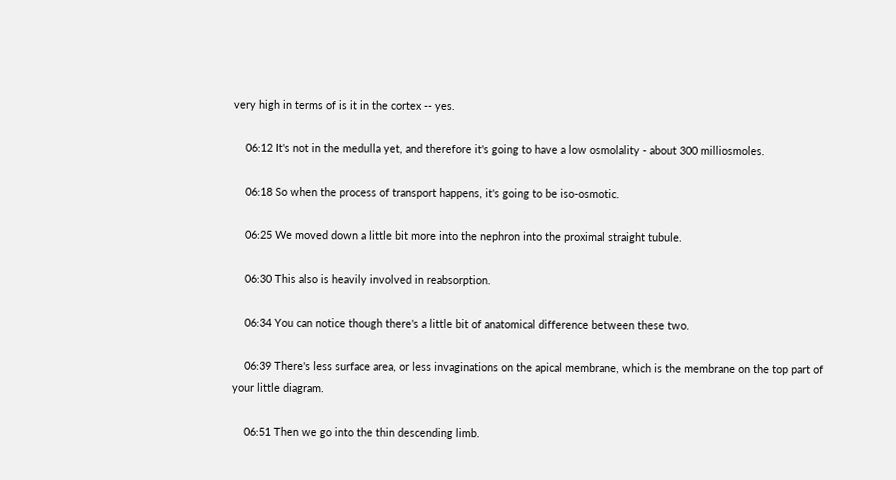very high in terms of is it in the cortex -- yes.

    06:12 It's not in the medulla yet, and therefore it's going to have a low osmolality - about 300 milliosmoles.

    06:18 So when the process of transport happens, it's going to be iso-osmotic.

    06:25 We moved down a little bit more into the nephron into the proximal straight tubule.

    06:30 This also is heavily involved in reabsorption.

    06:34 You can notice though there's a little bit of anatomical difference between these two.

    06:39 There's less surface area, or less invaginations on the apical membrane, which is the membrane on the top part of your little diagram.

    06:51 Then we go into the thin descending limb.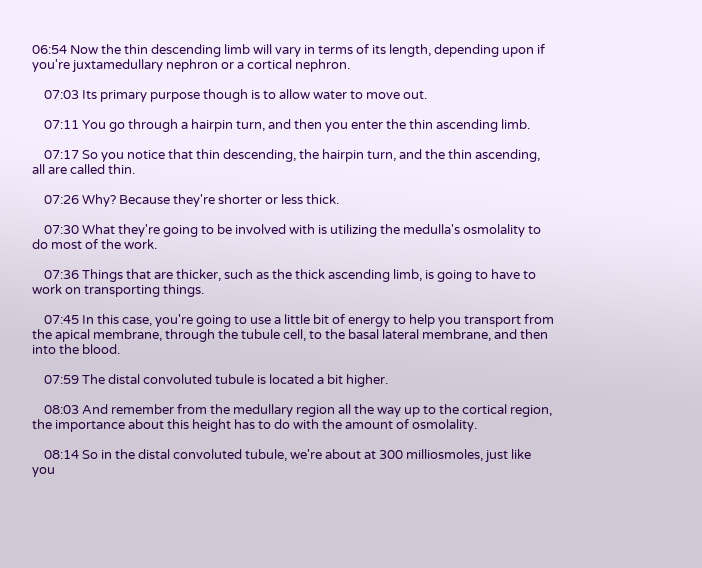06:54 Now the thin descending limb will vary in terms of its length, depending upon if you're juxtamedullary nephron or a cortical nephron.

    07:03 Its primary purpose though is to allow water to move out.

    07:11 You go through a hairpin turn, and then you enter the thin ascending limb.

    07:17 So you notice that thin descending, the hairpin turn, and the thin ascending, all are called thin.

    07:26 Why? Because they're shorter or less thick.

    07:30 What they're going to be involved with is utilizing the medulla's osmolality to do most of the work.

    07:36 Things that are thicker, such as the thick ascending limb, is going to have to work on transporting things.

    07:45 In this case, you're going to use a little bit of energy to help you transport from the apical membrane, through the tubule cell, to the basal lateral membrane, and then into the blood.

    07:59 The distal convoluted tubule is located a bit higher.

    08:03 And remember from the medullary region all the way up to the cortical region, the importance about this height has to do with the amount of osmolality.

    08:14 So in the distal convoluted tubule, we're about at 300 milliosmoles, just like you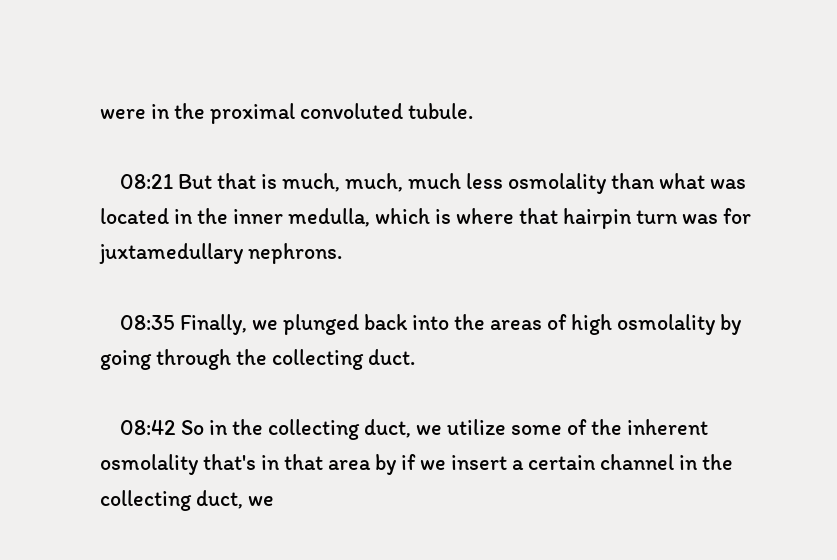were in the proximal convoluted tubule.

    08:21 But that is much, much, much less osmolality than what was located in the inner medulla, which is where that hairpin turn was for juxtamedullary nephrons.

    08:35 Finally, we plunged back into the areas of high osmolality by going through the collecting duct.

    08:42 So in the collecting duct, we utilize some of the inherent osmolality that's in that area by if we insert a certain channel in the collecting duct, we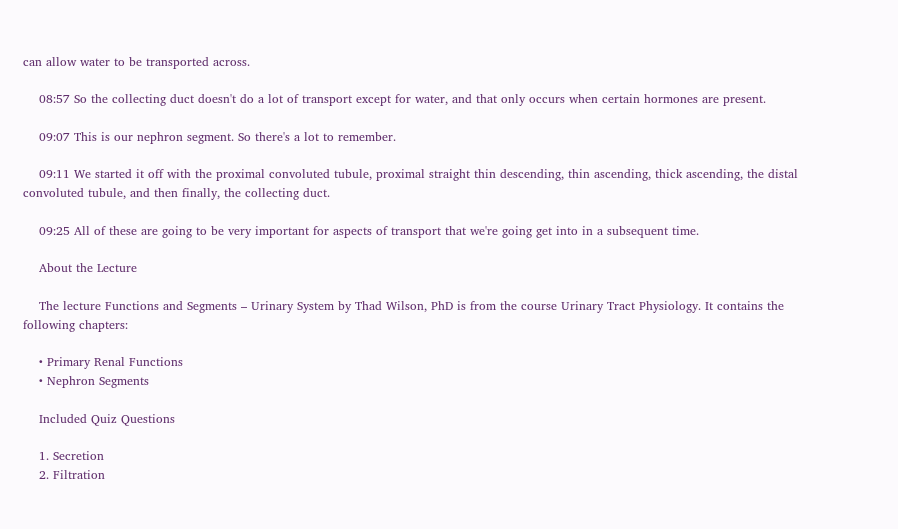can allow water to be transported across.

    08:57 So the collecting duct doesn't do a lot of transport except for water, and that only occurs when certain hormones are present.

    09:07 This is our nephron segment. So there's a lot to remember.

    09:11 We started it off with the proximal convoluted tubule, proximal straight thin descending, thin ascending, thick ascending, the distal convoluted tubule, and then finally, the collecting duct.

    09:25 All of these are going to be very important for aspects of transport that we're going get into in a subsequent time.

    About the Lecture

    The lecture Functions and Segments – Urinary System by Thad Wilson, PhD is from the course Urinary Tract Physiology. It contains the following chapters:

    • Primary Renal Functions
    • Nephron Segments

    Included Quiz Questions

    1. Secretion
    2. Filtration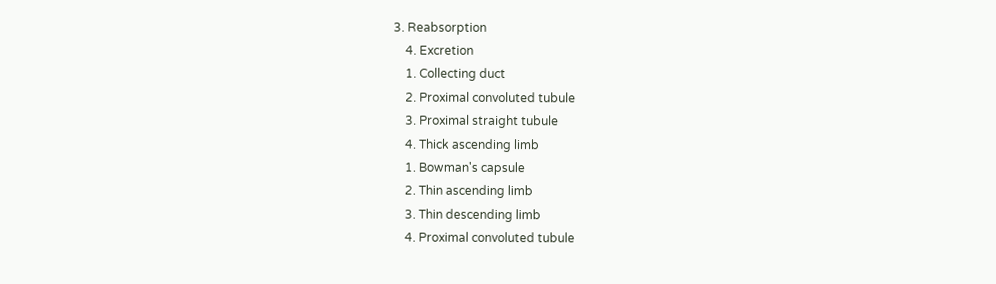3. Reabsorption
    4. Excretion
    1. Collecting duct
    2. Proximal convoluted tubule
    3. Proximal straight tubule
    4. Thick ascending limb
    1. Bowman's capsule
    2. Thin ascending limb
    3. Thin descending limb
    4. Proximal convoluted tubule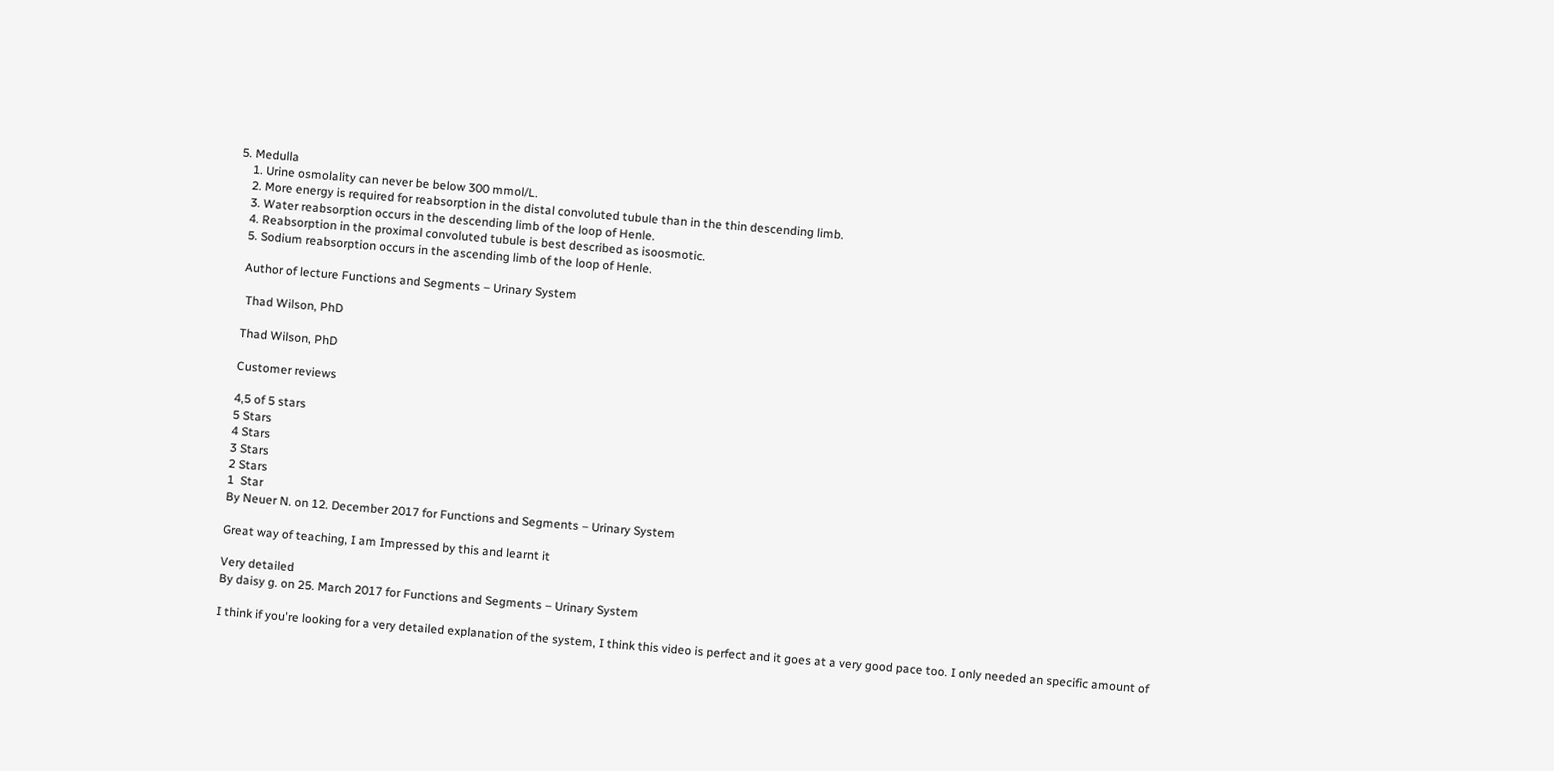5. Medulla
    1. Urine osmolality can never be below 300 mmol/L.
    2. More energy is required for reabsorption in the distal convoluted tubule than in the thin descending limb.
    3. Water reabsorption occurs in the descending limb of the loop of Henle.
    4. Reabsorption in the proximal convoluted tubule is best described as isoosmotic.
    5. Sodium reabsorption occurs in the ascending limb of the loop of Henle.

    Author of lecture Functions and Segments – Urinary System

     Thad Wilson, PhD

    Thad Wilson, PhD

    Customer reviews

    4,5 of 5 stars
    5 Stars
    4 Stars
    3 Stars
    2 Stars
    1  Star
    By Neuer N. on 12. December 2017 for Functions and Segments – Urinary System

    Great way of teaching, I am Impressed by this and learnt it

    Very detailed
    By daisy g. on 25. March 2017 for Functions and Segments – Urinary System

    I think if you're looking for a very detailed explanation of the system, I think this video is perfect and it goes at a very good pace too. I only needed an specific amount of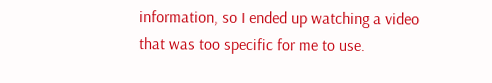information, so I ended up watching a video that was too specific for me to use.